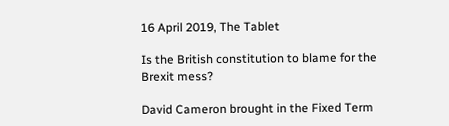16 April 2019, The Tablet

Is the British constitution to blame for the Brexit mess?

David Cameron brought in the Fixed Term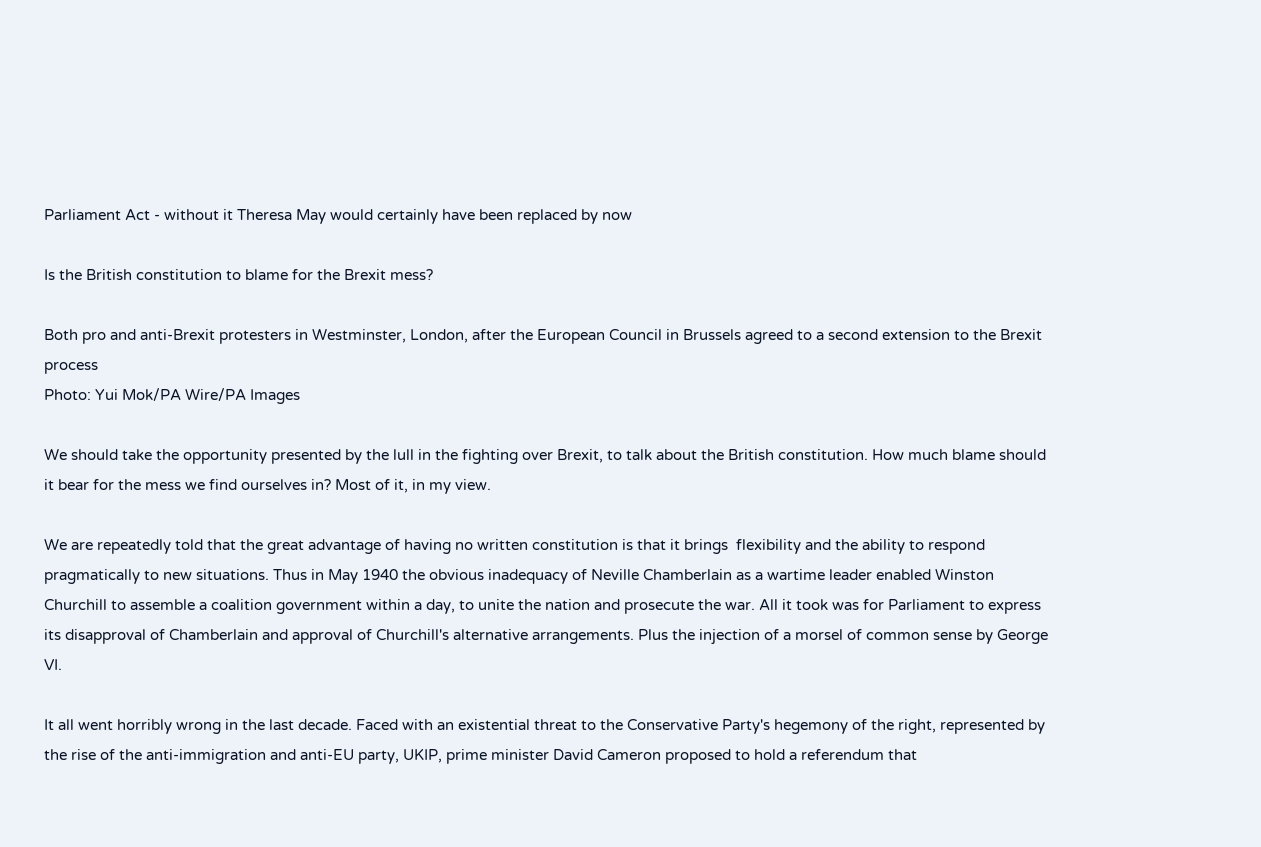Parliament Act - without it Theresa May would certainly have been replaced by now

Is the British constitution to blame for the Brexit mess?

Both pro and anti-Brexit protesters in Westminster, London, after the European Council in Brussels agreed to a second extension to the Brexit process
Photo: Yui Mok/PA Wire/PA Images

We should take the opportunity presented by the lull in the fighting over Brexit, to talk about the British constitution. How much blame should it bear for the mess we find ourselves in? Most of it, in my view.

We are repeatedly told that the great advantage of having no written constitution is that it brings  flexibility and the ability to respond pragmatically to new situations. Thus in May 1940 the obvious inadequacy of Neville Chamberlain as a wartime leader enabled Winston Churchill to assemble a coalition government within a day, to unite the nation and prosecute the war. All it took was for Parliament to express its disapproval of Chamberlain and approval of Churchill's alternative arrangements. Plus the injection of a morsel of common sense by George VI.

It all went horribly wrong in the last decade. Faced with an existential threat to the Conservative Party's hegemony of the right, represented by the rise of the anti-immigration and anti-EU party, UKIP, prime minister David Cameron proposed to hold a referendum that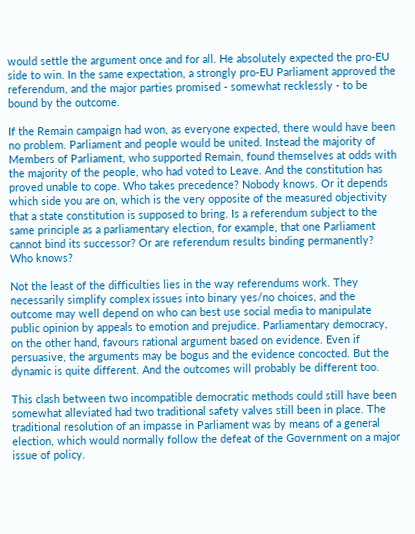would settle the argument once and for all. He absolutely expected the pro-EU side to win. In the same expectation, a strongly pro-EU Parliament approved the referendum, and the major parties promised - somewhat recklessly - to be bound by the outcome.

If the Remain campaign had won, as everyone expected, there would have been no problem. Parliament and people would be united. Instead the majority of Members of Parliament, who supported Remain, found themselves at odds with the majority of the people, who had voted to Leave. And the constitution has proved unable to cope. Who takes precedence? Nobody knows. Or it depends which side you are on, which is the very opposite of the measured objectivity that a state constitution is supposed to bring. Is a referendum subject to the same principle as a parliamentary election, for example, that one Parliament cannot bind its successor? Or are referendum results binding permanently? Who knows?

Not the least of the difficulties lies in the way referendums work. They necessarily simplify complex issues into binary yes/no choices, and the outcome may well depend on who can best use social media to manipulate public opinion by appeals to emotion and prejudice. Parliamentary democracy, on the other hand, favours rational argument based on evidence. Even if persuasive, the arguments may be bogus and the evidence concocted. But the dynamic is quite different. And the outcomes will probably be different too.

This clash between two incompatible democratic methods could still have been somewhat alleviated had two traditional safety valves still been in place. The traditional resolution of an impasse in Parliament was by means of a general election, which would normally follow the defeat of the Government on a major issue of policy.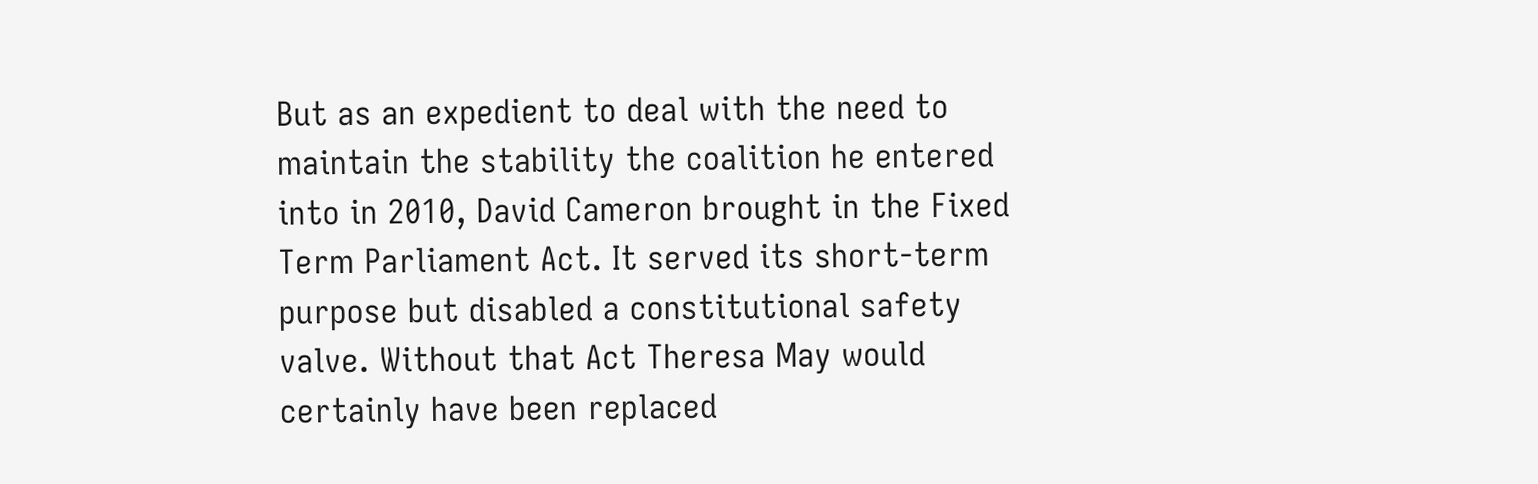But as an expedient to deal with the need to maintain the stability the coalition he entered into in 2010, David Cameron brought in the Fixed Term Parliament Act. It served its short-term purpose but disabled a constitutional safety valve. Without that Act Theresa May would certainly have been replaced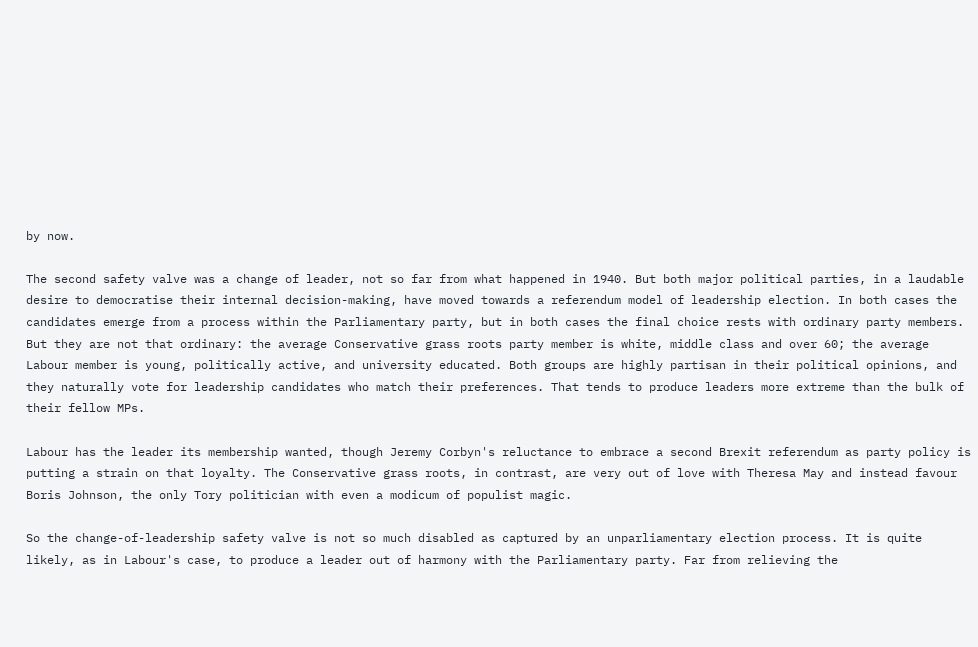by now.

The second safety valve was a change of leader, not so far from what happened in 1940. But both major political parties, in a laudable desire to democratise their internal decision-making, have moved towards a referendum model of leadership election. In both cases the candidates emerge from a process within the Parliamentary party, but in both cases the final choice rests with ordinary party members. But they are not that ordinary: the average Conservative grass roots party member is white, middle class and over 60; the average Labour member is young, politically active, and university educated. Both groups are highly partisan in their political opinions, and they naturally vote for leadership candidates who match their preferences. That tends to produce leaders more extreme than the bulk of their fellow MPs.

Labour has the leader its membership wanted, though Jeremy Corbyn's reluctance to embrace a second Brexit referendum as party policy is putting a strain on that loyalty. The Conservative grass roots, in contrast, are very out of love with Theresa May and instead favour Boris Johnson, the only Tory politician with even a modicum of populist magic.

So the change-of-leadership safety valve is not so much disabled as captured by an unparliamentary election process. It is quite likely, as in Labour's case, to produce a leader out of harmony with the Parliamentary party. Far from relieving the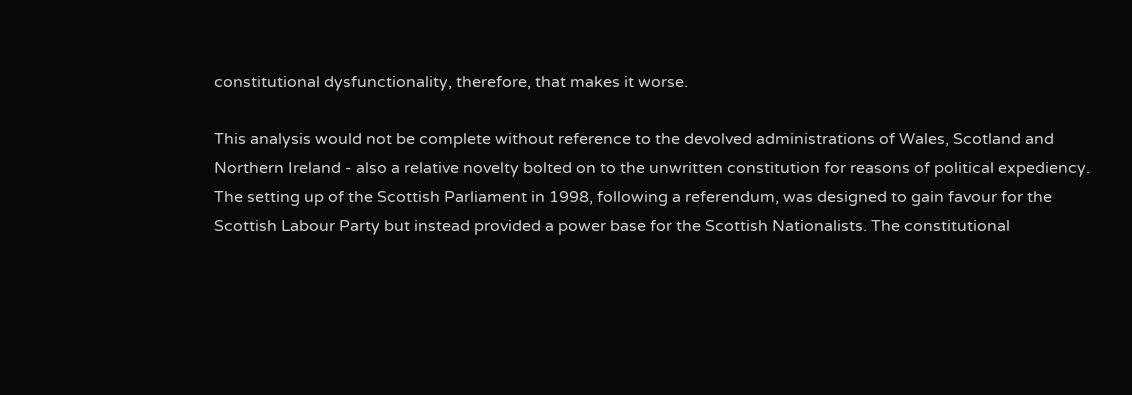constitutional dysfunctionality, therefore, that makes it worse.

This analysis would not be complete without reference to the devolved administrations of Wales, Scotland and Northern Ireland - also a relative novelty bolted on to the unwritten constitution for reasons of political expediency. The setting up of the Scottish Parliament in 1998, following a referendum, was designed to gain favour for the Scottish Labour Party but instead provided a power base for the Scottish Nationalists. The constitutional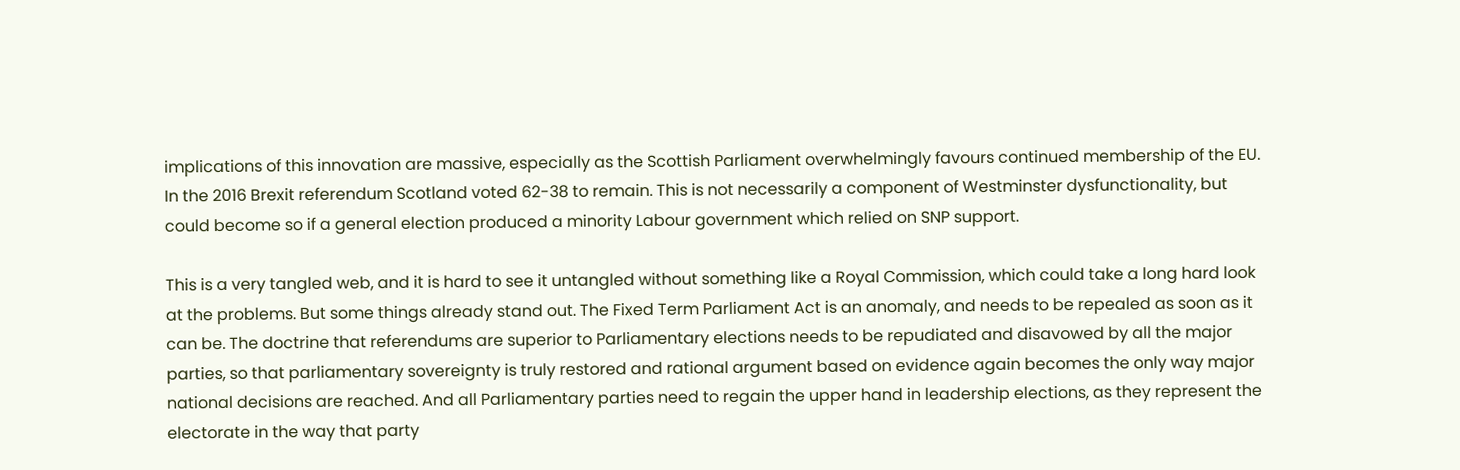implications of this innovation are massive, especially as the Scottish Parliament overwhelmingly favours continued membership of the EU. In the 2016 Brexit referendum Scotland voted 62-38 to remain. This is not necessarily a component of Westminster dysfunctionality, but could become so if a general election produced a minority Labour government which relied on SNP support.

This is a very tangled web, and it is hard to see it untangled without something like a Royal Commission, which could take a long hard look at the problems. But some things already stand out. The Fixed Term Parliament Act is an anomaly, and needs to be repealed as soon as it can be. The doctrine that referendums are superior to Parliamentary elections needs to be repudiated and disavowed by all the major parties, so that parliamentary sovereignty is truly restored and rational argument based on evidence again becomes the only way major national decisions are reached. And all Parliamentary parties need to regain the upper hand in leadership elections, as they represent the electorate in the way that party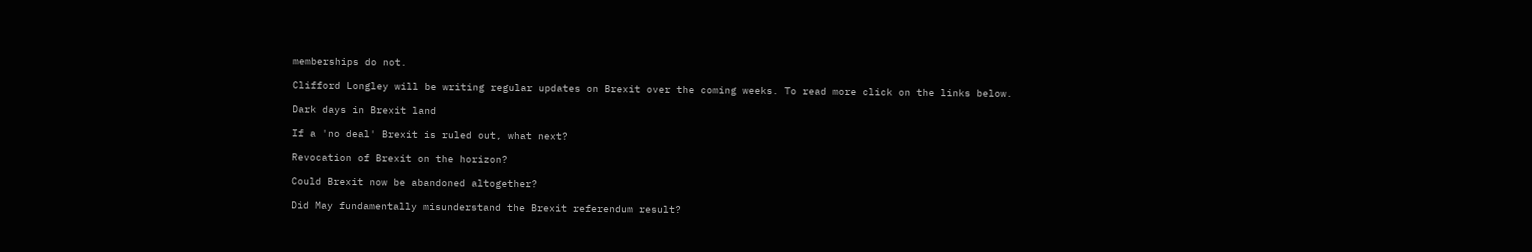memberships do not.

Clifford Longley will be writing regular updates on Brexit over the coming weeks. To read more click on the links below.

Dark days in Brexit land

If a 'no deal' Brexit is ruled out, what next?

Revocation of Brexit on the horizon?

Could Brexit now be abandoned altogether?

Did May fundamentally misunderstand the Brexit referendum result?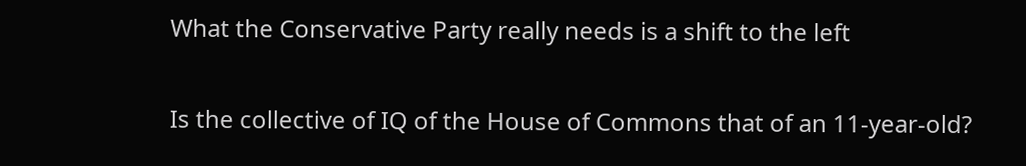What the Conservative Party really needs is a shift to the left

Is the collective of IQ of the House of Commons that of an 11-year-old?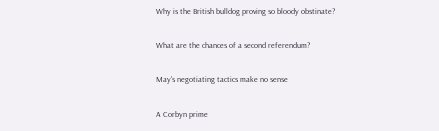Why is the British bulldog proving so bloody obstinate?

What are the chances of a second referendum?

May's negotiating tactics make no sense

A Corbyn prime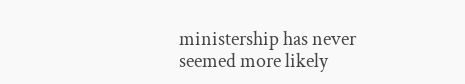ministership has never seemed more likely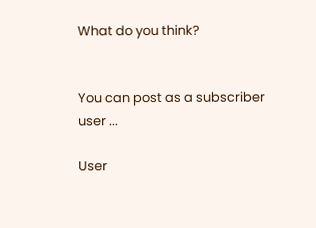What do you think?


You can post as a subscriber user ...

User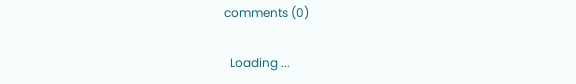comments (0)

  Loading ...